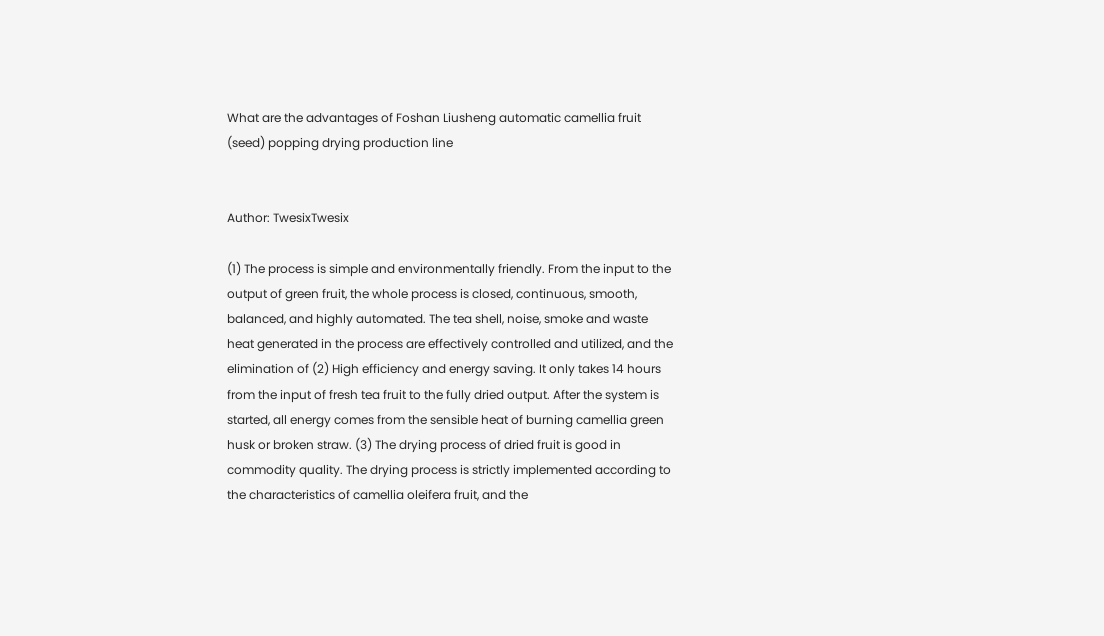What are the advantages of Foshan Liusheng automatic camellia fruit (seed) popping drying production line


Author: TwesixTwesix

(1) The process is simple and environmentally friendly. From the input to the output of green fruit, the whole process is closed, continuous, smooth, balanced, and highly automated. The tea shell, noise, smoke and waste heat generated in the process are effectively controlled and utilized, and the elimination of (2) High efficiency and energy saving. It only takes 14 hours from the input of fresh tea fruit to the fully dried output. After the system is started, all energy comes from the sensible heat of burning camellia green husk or broken straw. (3) The drying process of dried fruit is good in commodity quality. The drying process is strictly implemented according to the characteristics of camellia oleifera fruit, and the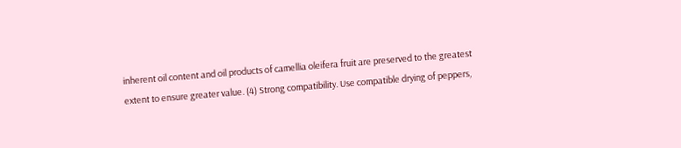inherent oil content and oil products of camellia oleifera fruit are preserved to the greatest extent to ensure greater value. (4) Strong compatibility. Use compatible drying of peppers,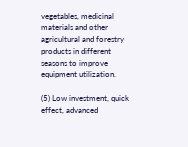vegetables, medicinal materials and other agricultural and forestry products in different seasons to improve equipment utilization.

(5) Low investment, quick effect, advanced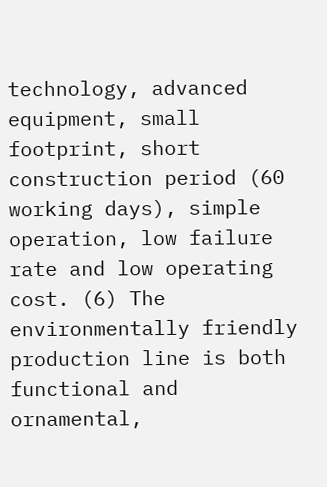technology, advanced equipment, small footprint, short construction period (60 working days), simple operation, low failure rate and low operating cost. (6) The environmentally friendly production line is both functional and ornamental,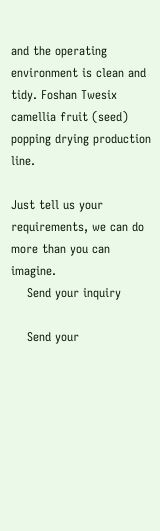and the operating environment is clean and tidy. Foshan Twesix camellia fruit (seed) popping drying production line.

Just tell us your requirements, we can do more than you can imagine.
    Send your inquiry

    Send your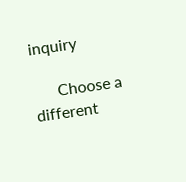inquiry

      Choose a different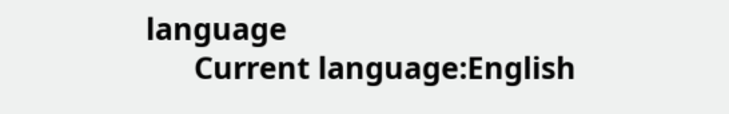language
      Current language:English